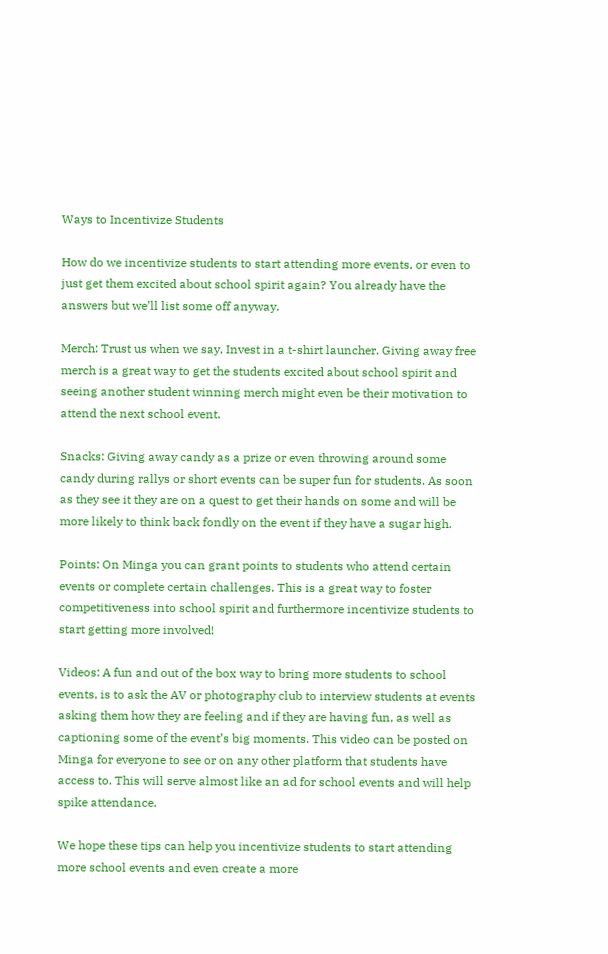Ways to Incentivize Students

How do we incentivize students to start attending more events, or even to just get them excited about school spirit again? You already have the answers but we’ll list some off anyway.

Merch: Trust us when we say, Invest in a t-shirt launcher. Giving away free merch is a great way to get the students excited about school spirit and seeing another student winning merch might even be their motivation to attend the next school event.

Snacks: Giving away candy as a prize or even throwing around some candy during rallys or short events can be super fun for students. As soon as they see it they are on a quest to get their hands on some and will be more likely to think back fondly on the event if they have a sugar high.

Points: On Minga you can grant points to students who attend certain events or complete certain challenges. This is a great way to foster competitiveness into school spirit and furthermore incentivize students to start getting more involved!

Videos: A fun and out of the box way to bring more students to school events, is to ask the AV or photography club to interview students at events asking them how they are feeling and if they are having fun, as well as captioning some of the event’s big moments. This video can be posted on Minga for everyone to see or on any other platform that students have access to. This will serve almost like an ad for school events and will help spike attendance.

We hope these tips can help you incentivize students to start attending more school events and even create a more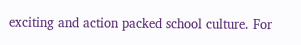exciting and action packed school culture. For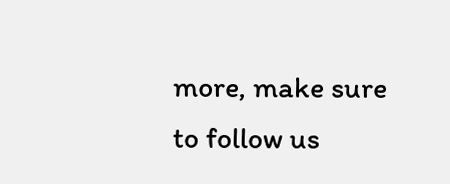more, make sure to follow us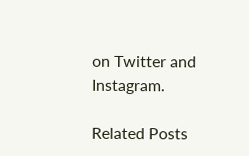on Twitter and Instagram.

Related Posts